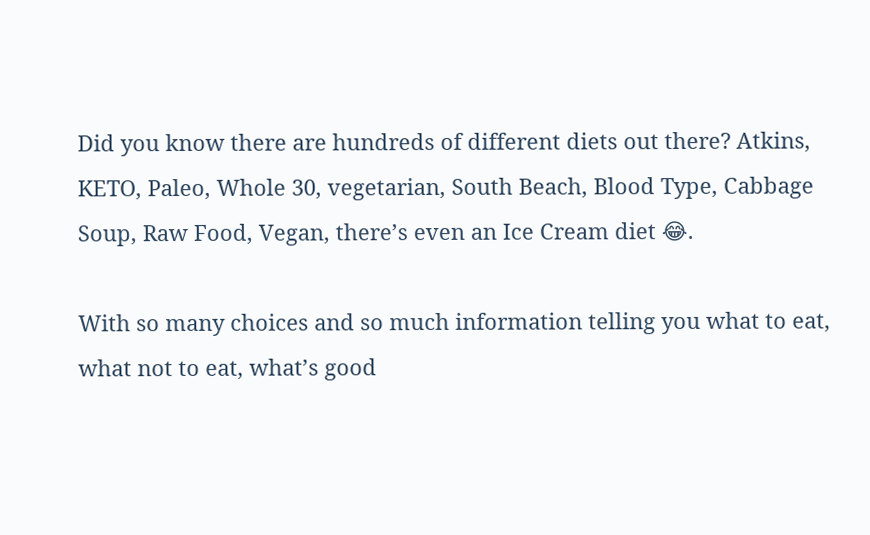Did you know there are hundreds of different diets out there? Atkins, KETO, Paleo, Whole 30, vegetarian, South Beach, Blood Type, Cabbage Soup, Raw Food, Vegan, there’s even an Ice Cream diet 😂.

With so many choices and so much information telling you what to eat, what not to eat, what’s good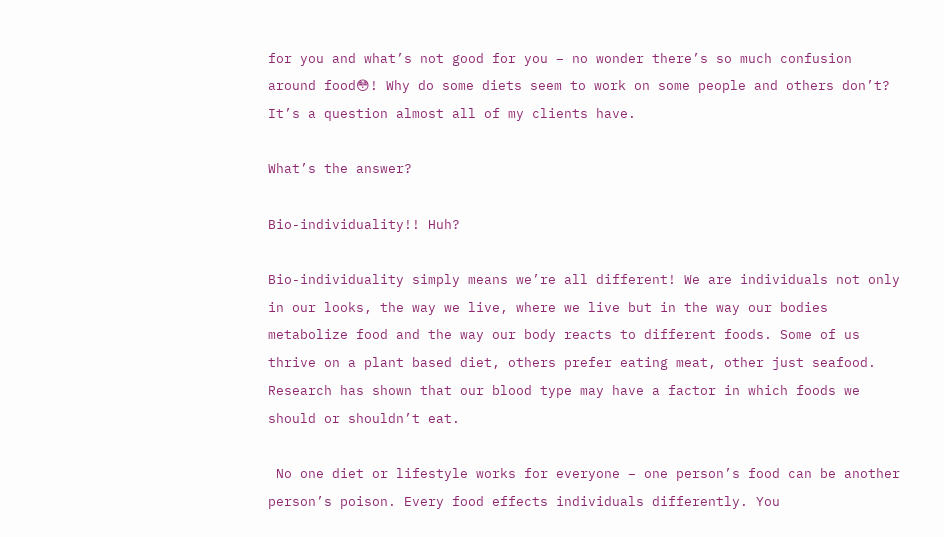for you and what’s not good for you – no wonder there’s so much confusion around food😳! Why do some diets seem to work on some people and others don’t? It’s a question almost all of my clients have.

What’s the answer?

Bio-individuality!! Huh?

Bio-individuality simply means we’re all different! We are individuals not only in our looks, the way we live, where we live but in the way our bodies metabolize food and the way our body reacts to different foods. Some of us thrive on a plant based diet, others prefer eating meat, other just seafood. Research has shown that our blood type may have a factor in which foods we should or shouldn’t eat.

 No one diet or lifestyle works for everyone – one person’s food can be another person’s poison. Every food effects individuals differently. You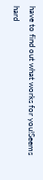have to find out what works for you!Seems hard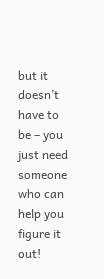but it doesn’t have to be – you just need someone who can help you figure it out!